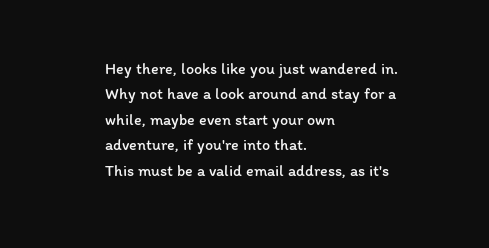Hey there, looks like you just wandered in. Why not have a look around and stay for a while, maybe even start your own adventure, if you're into that.
This must be a valid email address, as it's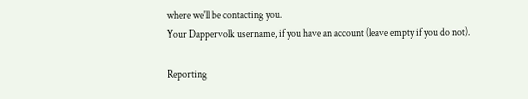where we'll be contacting you.
Your Dappervolk username, if you have an account (leave empty if you do not).

Reporting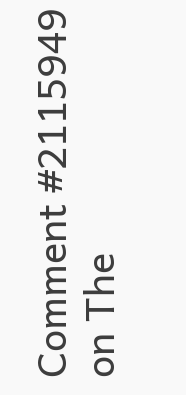Comment #2115949 on The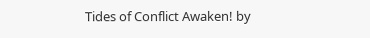Tides of Conflict Awaken! by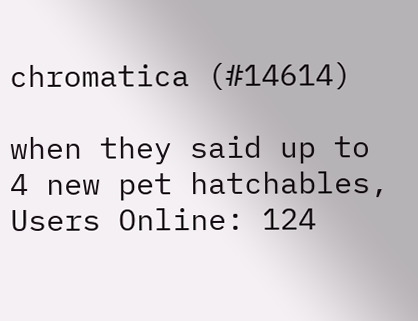chromatica (#14614)

when they said up to 4 new pet hatchables,
Users Online: 124